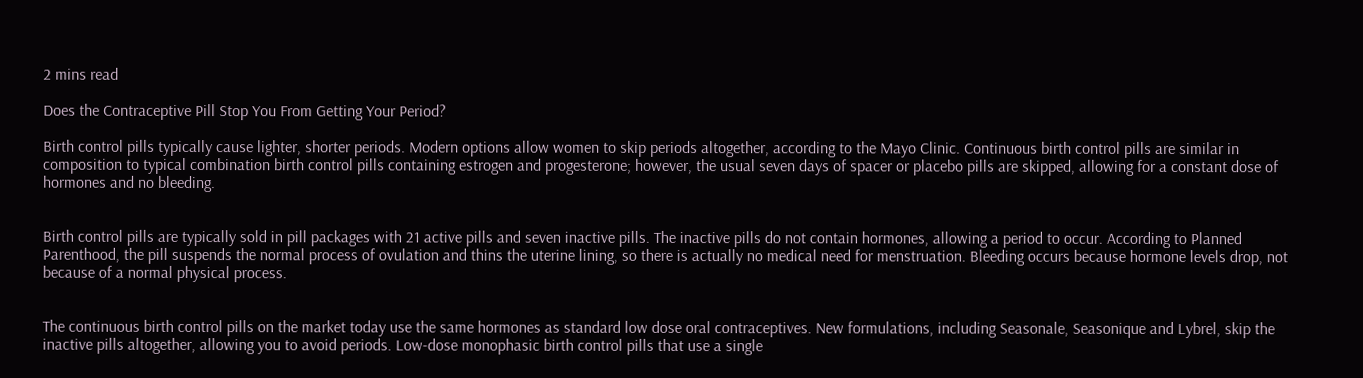2 mins read

Does the Contraceptive Pill Stop You From Getting Your Period?

Birth control pills typically cause lighter, shorter periods. Modern options allow women to skip periods altogether, according to the Mayo Clinic. Continuous birth control pills are similar in composition to typical combination birth control pills containing estrogen and progesterone; however, the usual seven days of spacer or placebo pills are skipped, allowing for a constant dose of hormones and no bleeding.


Birth control pills are typically sold in pill packages with 21 active pills and seven inactive pills. The inactive pills do not contain hormones, allowing a period to occur. According to Planned Parenthood, the pill suspends the normal process of ovulation and thins the uterine lining, so there is actually no medical need for menstruation. Bleeding occurs because hormone levels drop, not because of a normal physical process.


The continuous birth control pills on the market today use the same hormones as standard low dose oral contraceptives. New formulations, including Seasonale, Seasonique and Lybrel, skip the inactive pills altogether, allowing you to avoid periods. Low-dose monophasic birth control pills that use a single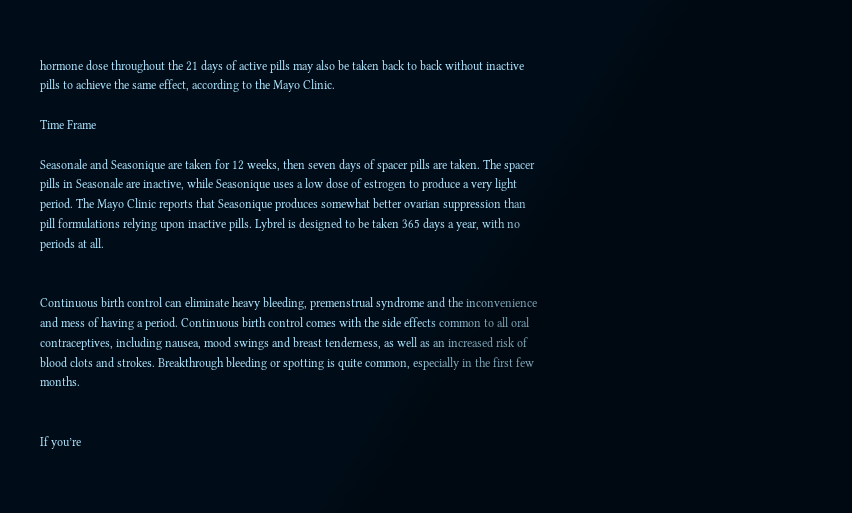hormone dose throughout the 21 days of active pills may also be taken back to back without inactive pills to achieve the same effect, according to the Mayo Clinic.

Time Frame

Seasonale and Seasonique are taken for 12 weeks, then seven days of spacer pills are taken. The spacer pills in Seasonale are inactive, while Seasonique uses a low dose of estrogen to produce a very light period. The Mayo Clinic reports that Seasonique produces somewhat better ovarian suppression than pill formulations relying upon inactive pills. Lybrel is designed to be taken 365 days a year, with no periods at all.


Continuous birth control can eliminate heavy bleeding, premenstrual syndrome and the inconvenience and mess of having a period. Continuous birth control comes with the side effects common to all oral contraceptives, including nausea, mood swings and breast tenderness, as well as an increased risk of blood clots and strokes. Breakthrough bleeding or spotting is quite common, especially in the first few months.


If you’re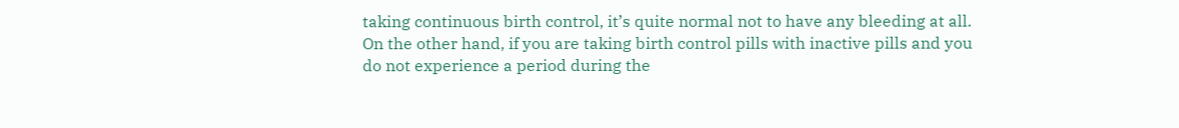taking continuous birth control, it’s quite normal not to have any bleeding at all. On the other hand, if you are taking birth control pills with inactive pills and you do not experience a period during the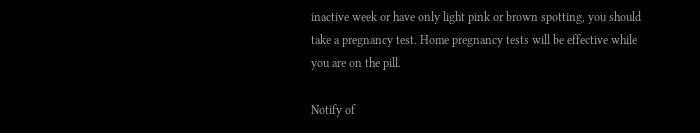inactive week or have only light pink or brown spotting, you should take a pregnancy test. Home pregnancy tests will be effective while you are on the pill.

Notify of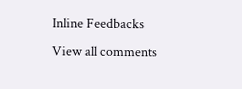Inline Feedbacks
View all comments